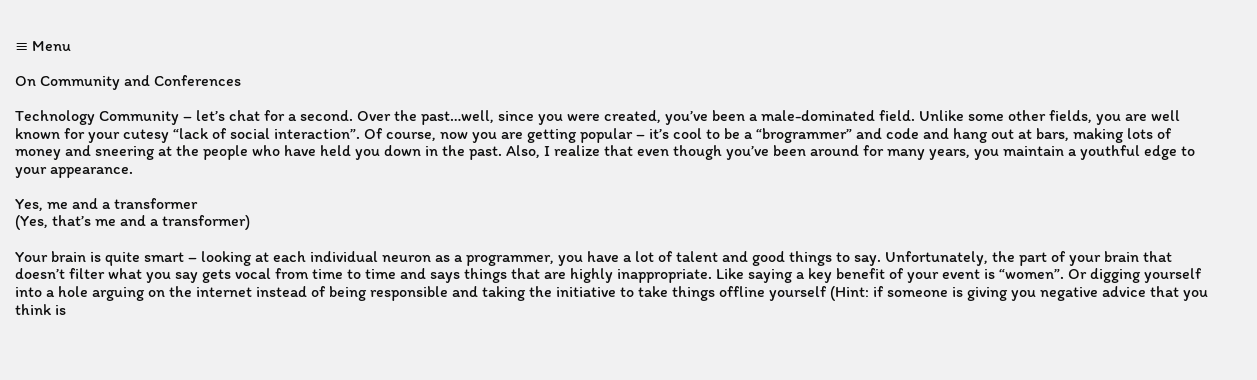≡ Menu

On Community and Conferences

Technology Community – let’s chat for a second. Over the past…well, since you were created, you’ve been a male-dominated field. Unlike some other fields, you are well known for your cutesy “lack of social interaction”. Of course, now you are getting popular – it’s cool to be a “brogrammer” and code and hang out at bars, making lots of money and sneering at the people who have held you down in the past. Also, I realize that even though you’ve been around for many years, you maintain a youthful edge to your appearance.

Yes, me and a transformer
(Yes, that’s me and a transformer)

Your brain is quite smart – looking at each individual neuron as a programmer, you have a lot of talent and good things to say. Unfortunately, the part of your brain that doesn’t filter what you say gets vocal from time to time and says things that are highly inappropriate. Like saying a key benefit of your event is “women”. Or digging yourself into a hole arguing on the internet instead of being responsible and taking the initiative to take things offline yourself (Hint: if someone is giving you negative advice that you think is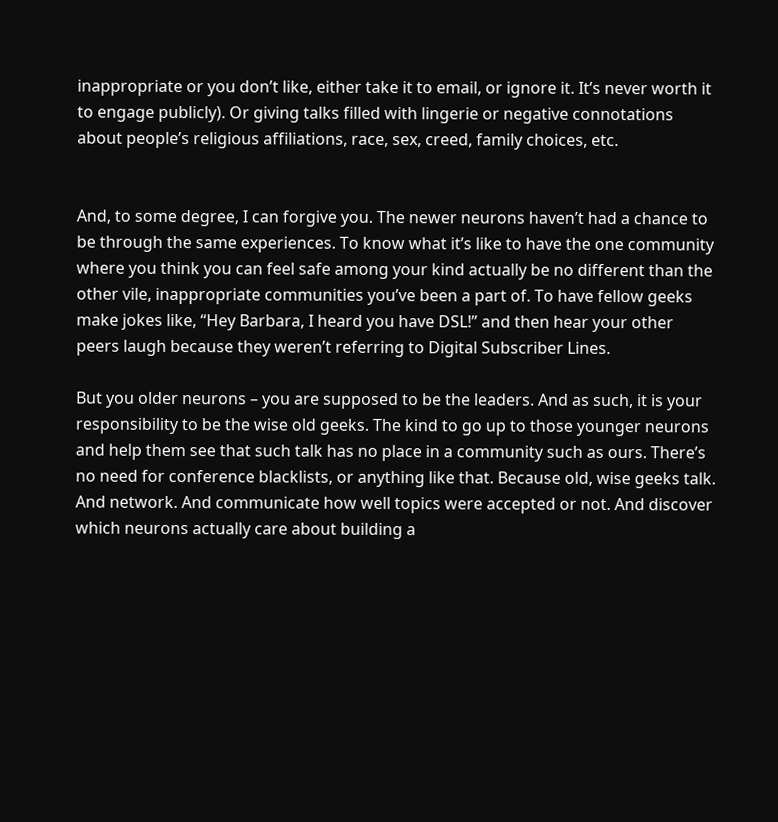inappropriate or you don’t like, either take it to email, or ignore it. It’s never worth it to engage publicly). Or giving talks filled with lingerie or negative connotations about people’s religious affiliations, race, sex, creed, family choices, etc.


And, to some degree, I can forgive you. The newer neurons haven’t had a chance to be through the same experiences. To know what it’s like to have the one community where you think you can feel safe among your kind actually be no different than the other vile, inappropriate communities you’ve been a part of. To have fellow geeks make jokes like, “Hey Barbara, I heard you have DSL!” and then hear your other peers laugh because they weren’t referring to Digital Subscriber Lines.

But you older neurons – you are supposed to be the leaders. And as such, it is your responsibility to be the wise old geeks. The kind to go up to those younger neurons and help them see that such talk has no place in a community such as ours. There’s no need for conference blacklists, or anything like that. Because old, wise geeks talk. And network. And communicate how well topics were accepted or not. And discover which neurons actually care about building a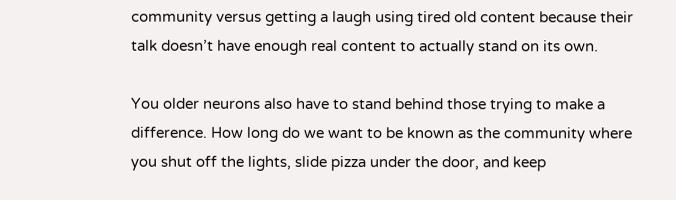community versus getting a laugh using tired old content because their talk doesn’t have enough real content to actually stand on its own.

You older neurons also have to stand behind those trying to make a difference. How long do we want to be known as the community where you shut off the lights, slide pizza under the door, and keep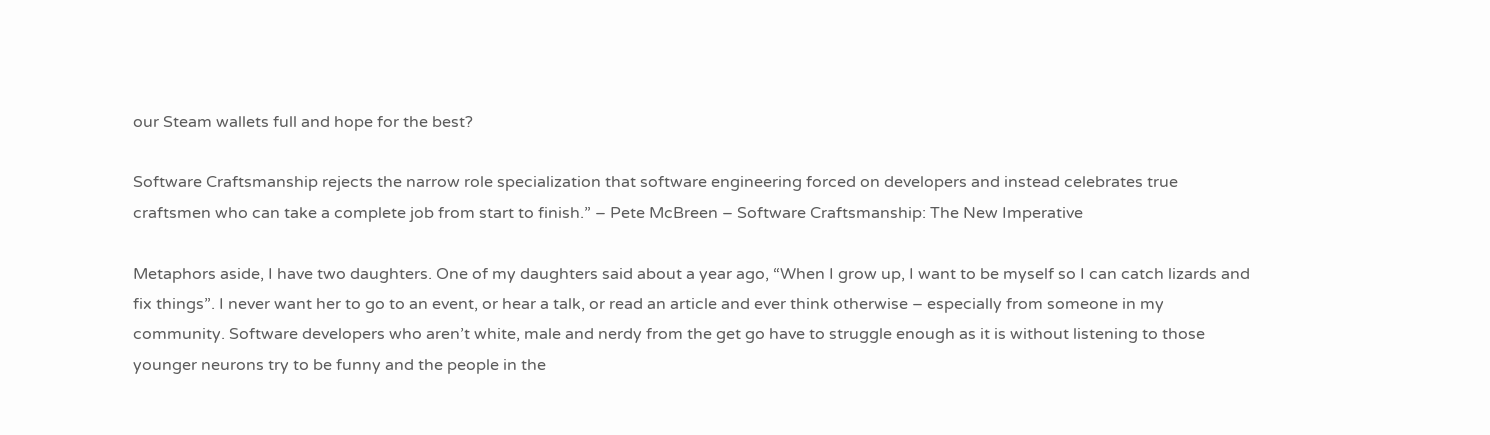our Steam wallets full and hope for the best?

Software Craftsmanship rejects the narrow role specialization that software engineering forced on developers and instead celebrates true craftsmen who can take a complete job from start to finish.” – Pete McBreen – Software Craftsmanship: The New Imperative

Metaphors aside, I have two daughters. One of my daughters said about a year ago, “When I grow up, I want to be myself so I can catch lizards and fix things”. I never want her to go to an event, or hear a talk, or read an article and ever think otherwise – especially from someone in my community. Software developers who aren’t white, male and nerdy from the get go have to struggle enough as it is without listening to those younger neurons try to be funny and the people in the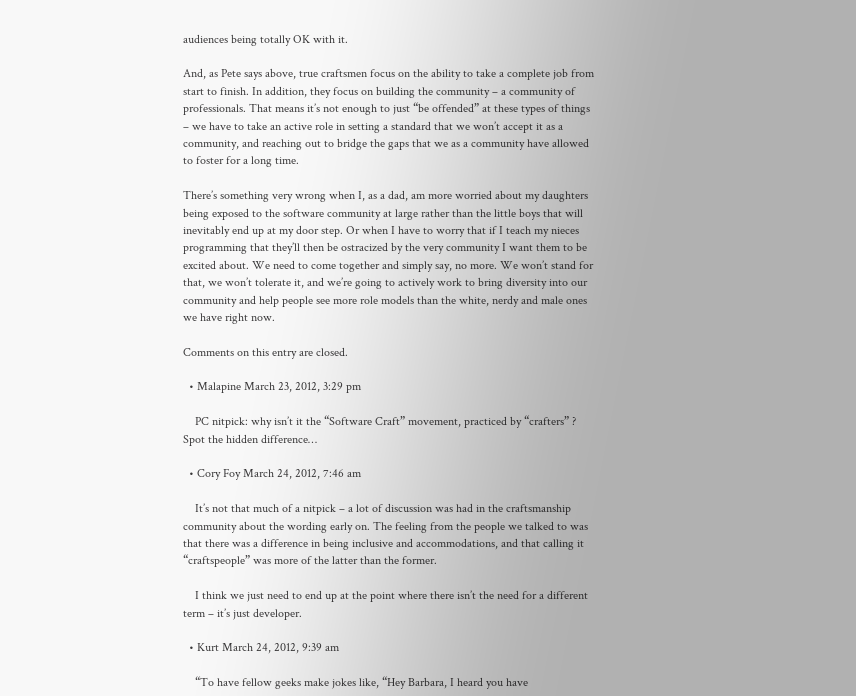audiences being totally OK with it.

And, as Pete says above, true craftsmen focus on the ability to take a complete job from start to finish. In addition, they focus on building the community – a community of professionals. That means it’s not enough to just “be offended” at these types of things – we have to take an active role in setting a standard that we won’t accept it as a community, and reaching out to bridge the gaps that we as a community have allowed to foster for a long time.

There’s something very wrong when I, as a dad, am more worried about my daughters being exposed to the software community at large rather than the little boys that will inevitably end up at my door step. Or when I have to worry that if I teach my nieces programming that they’ll then be ostracized by the very community I want them to be excited about. We need to come together and simply say, no more. We won’t stand for that, we won’t tolerate it, and we’re going to actively work to bring diversity into our community and help people see more role models than the white, nerdy and male ones we have right now.

Comments on this entry are closed.

  • Malapine March 23, 2012, 3:29 pm

    PC nitpick: why isn’t it the “Software Craft” movement, practiced by “crafters” ? Spot the hidden difference…

  • Cory Foy March 24, 2012, 7:46 am

    It’s not that much of a nitpick – a lot of discussion was had in the craftsmanship community about the wording early on. The feeling from the people we talked to was that there was a difference in being inclusive and accommodations, and that calling it “craftspeople” was more of the latter than the former.

    I think we just need to end up at the point where there isn’t the need for a different term – it’s just developer.

  • Kurt March 24, 2012, 9:39 am

    “To have fellow geeks make jokes like, “Hey Barbara, I heard you have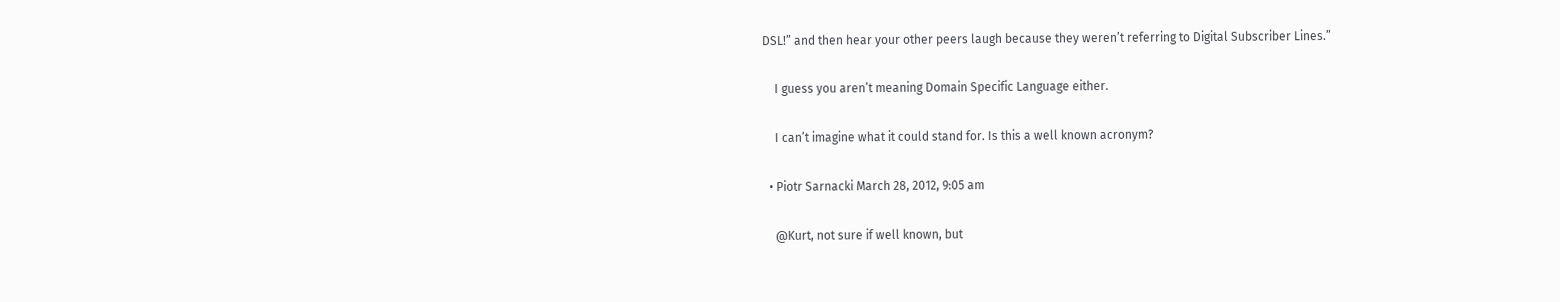DSL!” and then hear your other peers laugh because they weren’t referring to Digital Subscriber Lines.”

    I guess you aren’t meaning Domain Specific Language either.

    I can’t imagine what it could stand for. Is this a well known acronym?

  • Piotr Sarnacki March 28, 2012, 9:05 am

    @Kurt, not sure if well known, but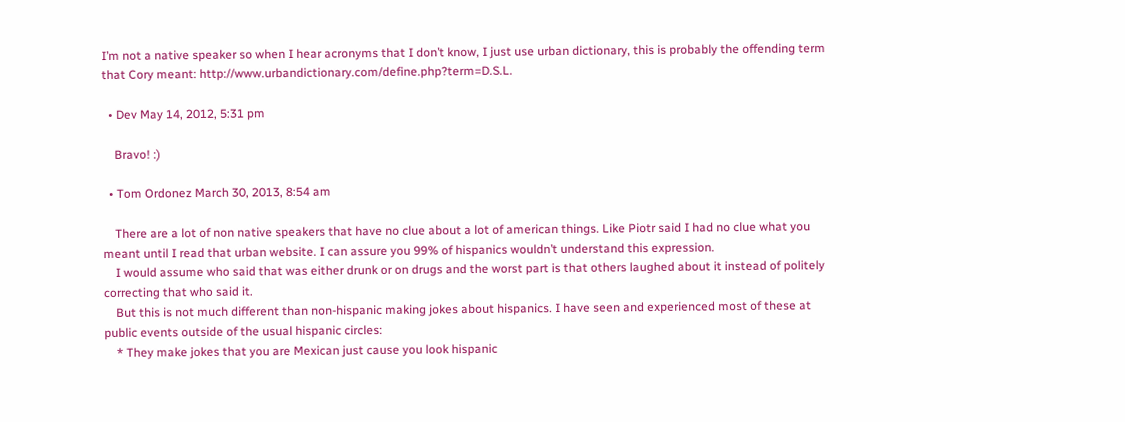I’m not a native speaker so when I hear acronyms that I don’t know, I just use urban dictionary, this is probably the offending term that Cory meant: http://www.urbandictionary.com/define.php?term=D.S.L.

  • Dev May 14, 2012, 5:31 pm

    Bravo! :)

  • Tom Ordonez March 30, 2013, 8:54 am

    There are a lot of non native speakers that have no clue about a lot of american things. Like Piotr said I had no clue what you meant until I read that urban website. I can assure you 99% of hispanics wouldn’t understand this expression.
    I would assume who said that was either drunk or on drugs and the worst part is that others laughed about it instead of politely correcting that who said it.
    But this is not much different than non-hispanic making jokes about hispanics. I have seen and experienced most of these at public events outside of the usual hispanic circles:
    * They make jokes that you are Mexican just cause you look hispanic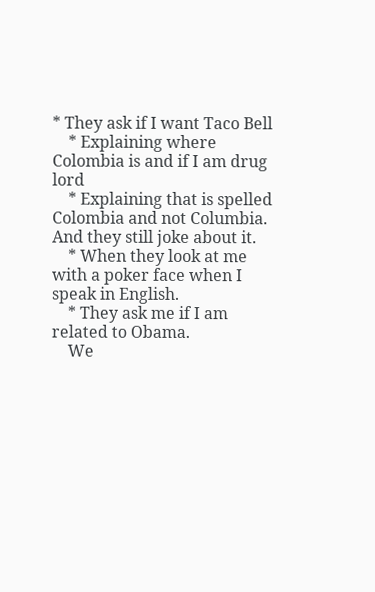* They ask if I want Taco Bell
    * Explaining where Colombia is and if I am drug lord
    * Explaining that is spelled Colombia and not Columbia. And they still joke about it.
    * When they look at me with a poker face when I speak in English.
    * They ask me if I am related to Obama.
    We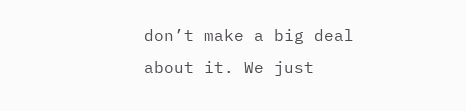don’t make a big deal about it. We just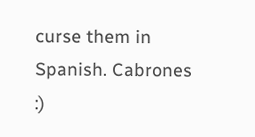curse them in Spanish. Cabrones :)